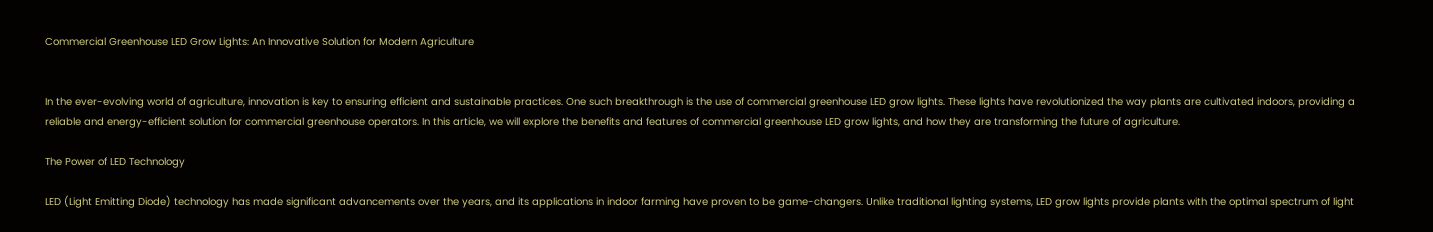Commercial Greenhouse LED Grow Lights: An Innovative Solution for Modern Agriculture


In the ever-evolving world of agriculture, innovation is key to ensuring efficient and sustainable practices. One such breakthrough is the use of commercial greenhouse LED grow lights. These lights have revolutionized the way plants are cultivated indoors, providing a reliable and energy-efficient solution for commercial greenhouse operators. In this article, we will explore the benefits and features of commercial greenhouse LED grow lights, and how they are transforming the future of agriculture.

The Power of LED Technology

LED (Light Emitting Diode) technology has made significant advancements over the years, and its applications in indoor farming have proven to be game-changers. Unlike traditional lighting systems, LED grow lights provide plants with the optimal spectrum of light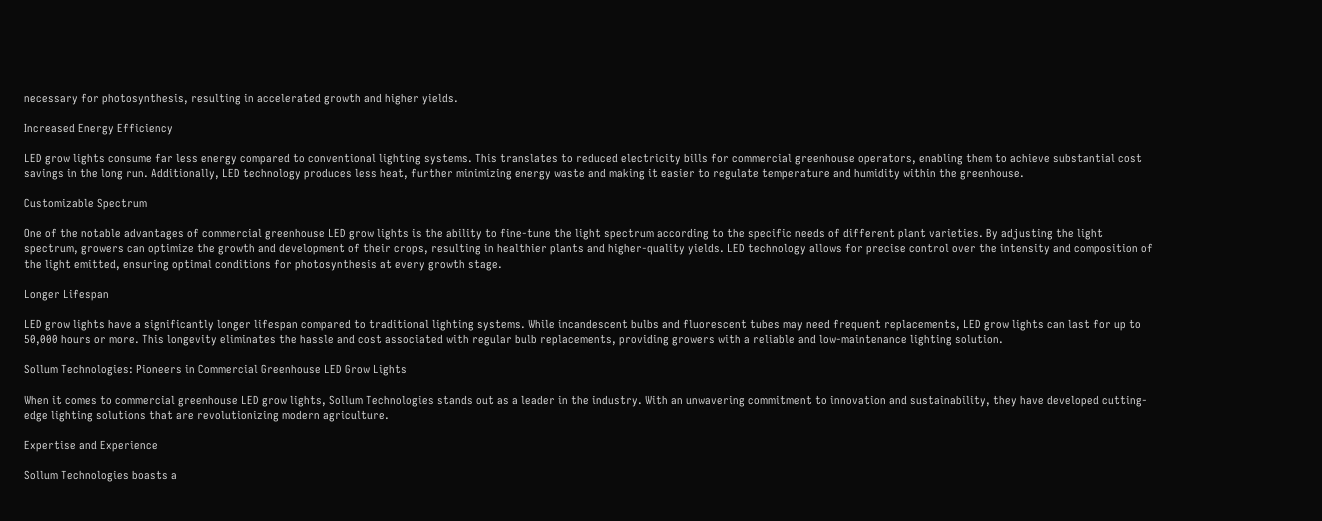necessary for photosynthesis, resulting in accelerated growth and higher yields.

Increased Energy Efficiency

LED grow lights consume far less energy compared to conventional lighting systems. This translates to reduced electricity bills for commercial greenhouse operators, enabling them to achieve substantial cost savings in the long run. Additionally, LED technology produces less heat, further minimizing energy waste and making it easier to regulate temperature and humidity within the greenhouse.

Customizable Spectrum

One of the notable advantages of commercial greenhouse LED grow lights is the ability to fine-tune the light spectrum according to the specific needs of different plant varieties. By adjusting the light spectrum, growers can optimize the growth and development of their crops, resulting in healthier plants and higher-quality yields. LED technology allows for precise control over the intensity and composition of the light emitted, ensuring optimal conditions for photosynthesis at every growth stage.

Longer Lifespan

LED grow lights have a significantly longer lifespan compared to traditional lighting systems. While incandescent bulbs and fluorescent tubes may need frequent replacements, LED grow lights can last for up to 50,000 hours or more. This longevity eliminates the hassle and cost associated with regular bulb replacements, providing growers with a reliable and low-maintenance lighting solution.

Sollum Technologies: Pioneers in Commercial Greenhouse LED Grow Lights

When it comes to commercial greenhouse LED grow lights, Sollum Technologies stands out as a leader in the industry. With an unwavering commitment to innovation and sustainability, they have developed cutting-edge lighting solutions that are revolutionizing modern agriculture.

Expertise and Experience

Sollum Technologies boasts a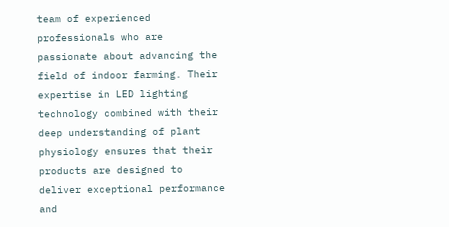team of experienced professionals who are passionate about advancing the field of indoor farming. Their expertise in LED lighting technology combined with their deep understanding of plant physiology ensures that their products are designed to deliver exceptional performance and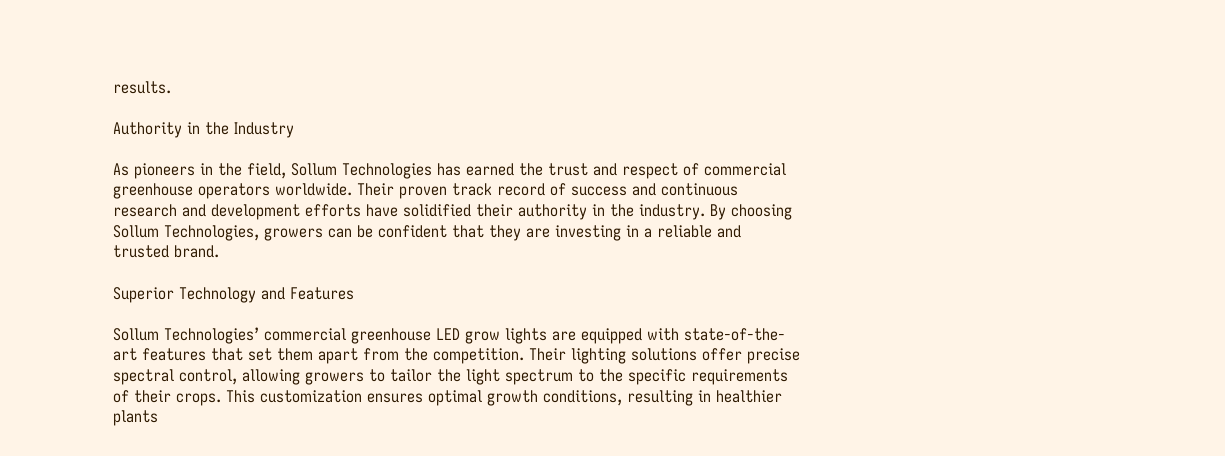results.

Authority in the Industry

As pioneers in the field, Sollum Technologies has earned the trust and respect of commercial greenhouse operators worldwide. Their proven track record of success and continuous research and development efforts have solidified their authority in the industry. By choosing Sollum Technologies, growers can be confident that they are investing in a reliable and trusted brand.

Superior Technology and Features

Sollum Technologies’ commercial greenhouse LED grow lights are equipped with state-of-the-art features that set them apart from the competition. Their lighting solutions offer precise spectral control, allowing growers to tailor the light spectrum to the specific requirements of their crops. This customization ensures optimal growth conditions, resulting in healthier plants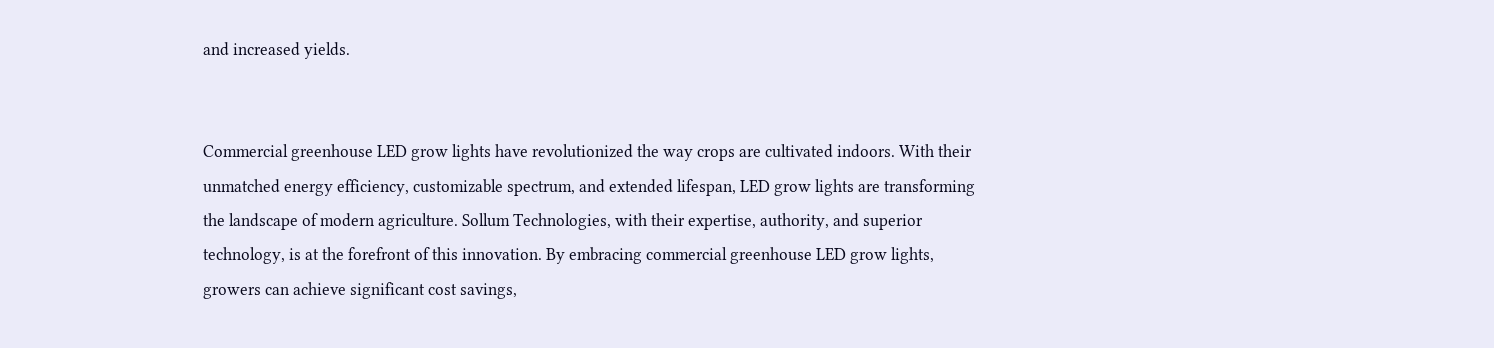and increased yields.


Commercial greenhouse LED grow lights have revolutionized the way crops are cultivated indoors. With their unmatched energy efficiency, customizable spectrum, and extended lifespan, LED grow lights are transforming the landscape of modern agriculture. Sollum Technologies, with their expertise, authority, and superior technology, is at the forefront of this innovation. By embracing commercial greenhouse LED grow lights, growers can achieve significant cost savings,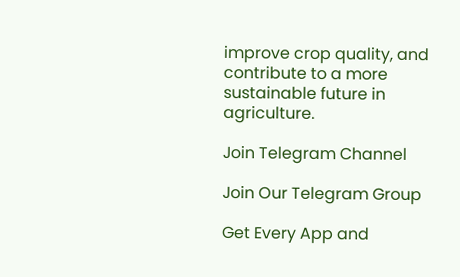improve crop quality, and contribute to a more sustainable future in agriculture.

Join Telegram Channel

Join Our Telegram Group

Get Every App and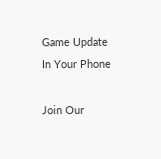Game Update In Your Phone

Join Our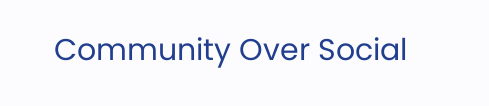Community Over Social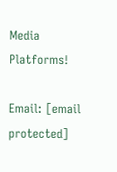Media Platforms!

Email: [email protected]